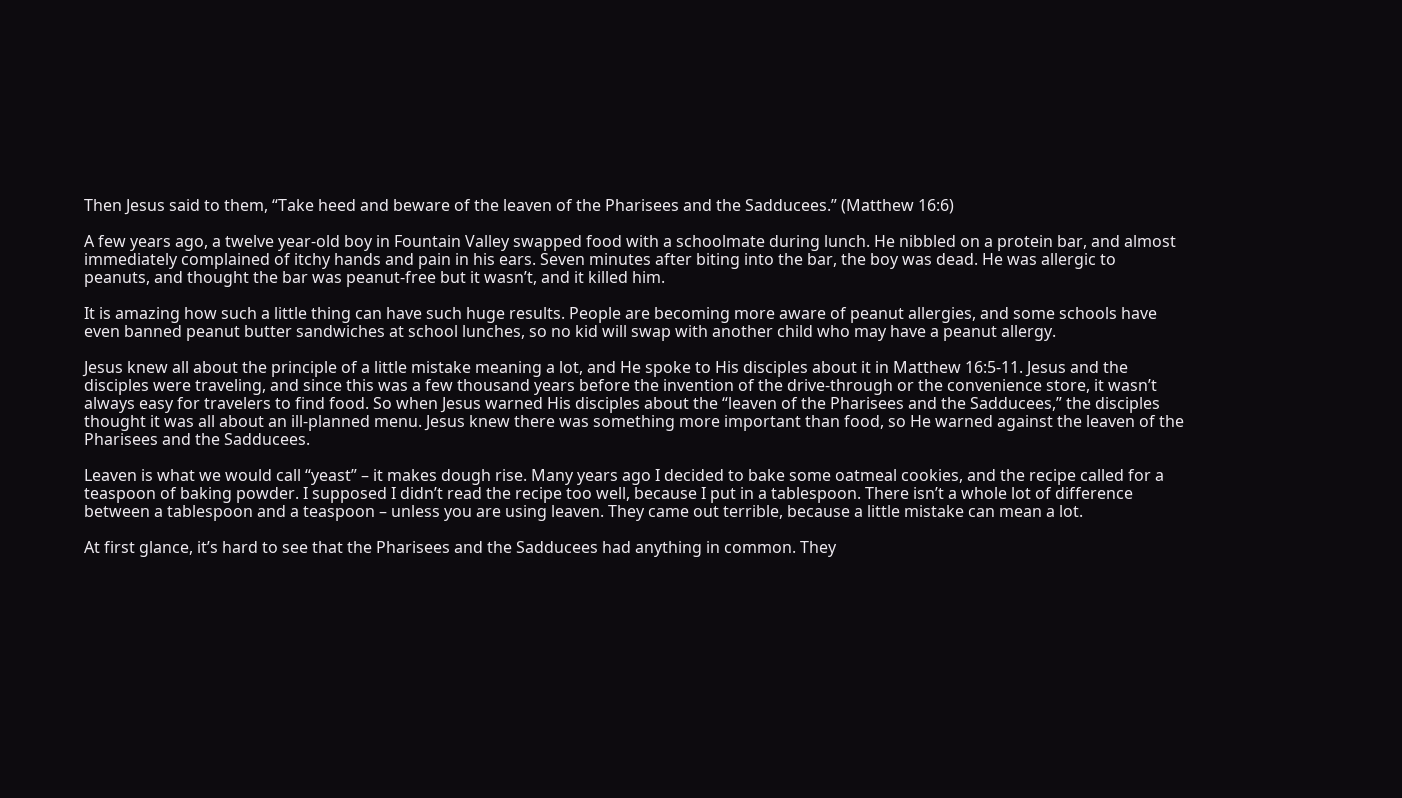Then Jesus said to them, “Take heed and beware of the leaven of the Pharisees and the Sadducees.” (Matthew 16:6)

A few years ago, a twelve year-old boy in Fountain Valley swapped food with a schoolmate during lunch. He nibbled on a protein bar, and almost immediately complained of itchy hands and pain in his ears. Seven minutes after biting into the bar, the boy was dead. He was allergic to peanuts, and thought the bar was peanut-free but it wasn’t, and it killed him.

It is amazing how such a little thing can have such huge results. People are becoming more aware of peanut allergies, and some schools have even banned peanut butter sandwiches at school lunches, so no kid will swap with another child who may have a peanut allergy.

Jesus knew all about the principle of a little mistake meaning a lot, and He spoke to His disciples about it in Matthew 16:5-11. Jesus and the disciples were traveling, and since this was a few thousand years before the invention of the drive-through or the convenience store, it wasn’t always easy for travelers to find food. So when Jesus warned His disciples about the “leaven of the Pharisees and the Sadducees,” the disciples thought it was all about an ill-planned menu. Jesus knew there was something more important than food, so He warned against the leaven of the Pharisees and the Sadducees.

Leaven is what we would call “yeast” – it makes dough rise. Many years ago I decided to bake some oatmeal cookies, and the recipe called for a teaspoon of baking powder. I supposed I didn’t read the recipe too well, because I put in a tablespoon. There isn’t a whole lot of difference between a tablespoon and a teaspoon – unless you are using leaven. They came out terrible, because a little mistake can mean a lot.

At first glance, it’s hard to see that the Pharisees and the Sadducees had anything in common. They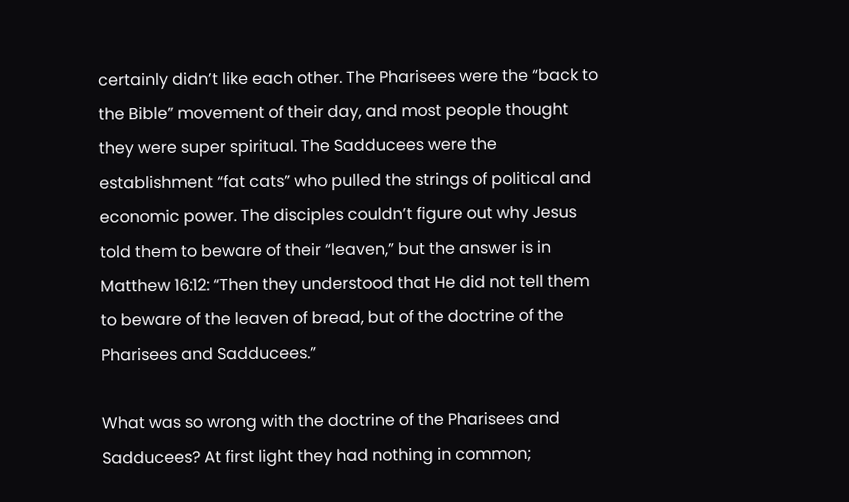certainly didn’t like each other. The Pharisees were the “back to the Bible” movement of their day, and most people thought they were super spiritual. The Sadducees were the establishment “fat cats” who pulled the strings of political and economic power. The disciples couldn’t figure out why Jesus told them to beware of their “leaven,” but the answer is in Matthew 16:12: “Then they understood that He did not tell them to beware of the leaven of bread, but of the doctrine of the Pharisees and Sadducees.”

What was so wrong with the doctrine of the Pharisees and Sadducees? At first light they had nothing in common;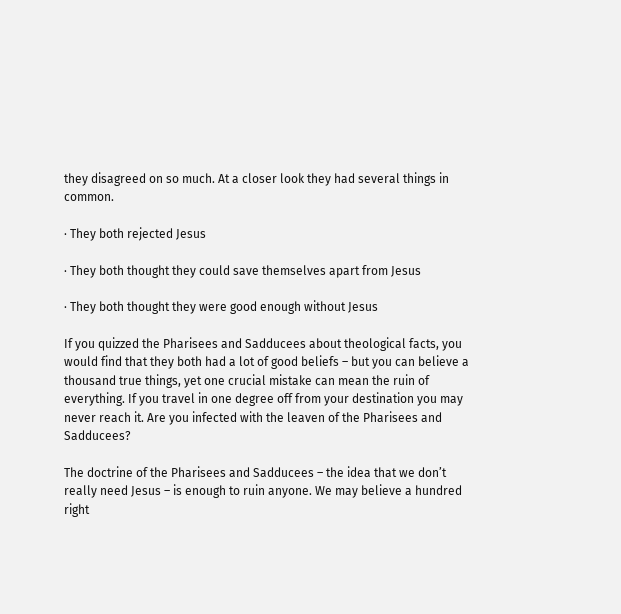they disagreed on so much. At a closer look they had several things in common.

· They both rejected Jesus

· They both thought they could save themselves apart from Jesus

· They both thought they were good enough without Jesus

If you quizzed the Pharisees and Sadducees about theological facts, you would find that they both had a lot of good beliefs – but you can believe a thousand true things, yet one crucial mistake can mean the ruin of everything. If you travel in one degree off from your destination you may never reach it. Are you infected with the leaven of the Pharisees and Sadducees?

The doctrine of the Pharisees and Sadducees – the idea that we don’t really need Jesus – is enough to ruin anyone. We may believe a hundred right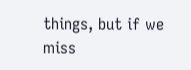things, but if we miss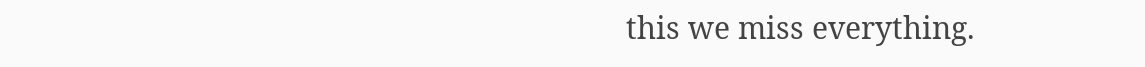this we miss everything.